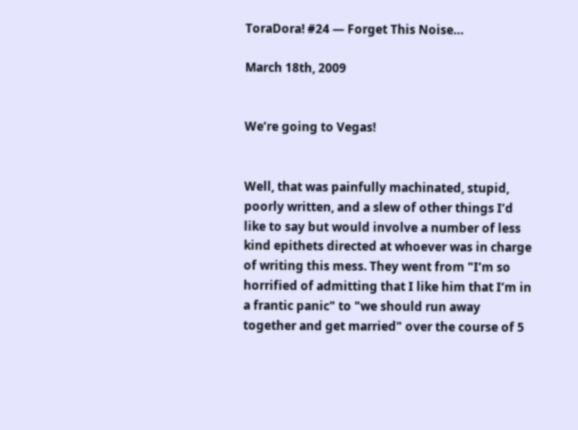ToraDora! #24 — Forget This Noise…

March 18th, 2009


We’re going to Vegas!


Well, that was painfully machinated, stupid, poorly written, and a slew of other things I’d like to say but would involve a number of less kind epithets directed at whoever was in charge of writing this mess. They went from "I’m so horrified of admitting that I like him that I’m in a frantic panic" to "we should run away together and get married" over the course of 5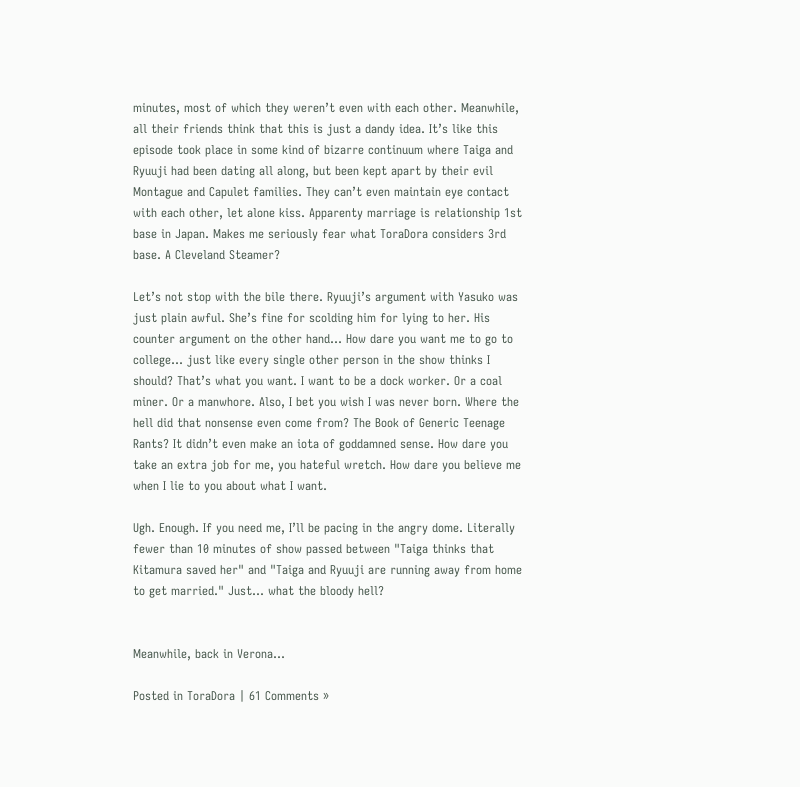minutes, most of which they weren’t even with each other. Meanwhile, all their friends think that this is just a dandy idea. It’s like this episode took place in some kind of bizarre continuum where Taiga and Ryuuji had been dating all along, but been kept apart by their evil Montague and Capulet families. They can’t even maintain eye contact with each other, let alone kiss. Apparenty marriage is relationship 1st base in Japan. Makes me seriously fear what ToraDora considers 3rd base. A Cleveland Steamer?

Let’s not stop with the bile there. Ryuuji’s argument with Yasuko was just plain awful. She’s fine for scolding him for lying to her. His counter argument on the other hand… How dare you want me to go to college… just like every single other person in the show thinks I should? That’s what you want. I want to be a dock worker. Or a coal miner. Or a manwhore. Also, I bet you wish I was never born. Where the hell did that nonsense even come from? The Book of Generic Teenage Rants? It didn’t even make an iota of goddamned sense. How dare you take an extra job for me, you hateful wretch. How dare you believe me when I lie to you about what I want.

Ugh. Enough. If you need me, I’ll be pacing in the angry dome. Literally fewer than 10 minutes of show passed between "Taiga thinks that Kitamura saved her" and "Taiga and Ryuuji are running away from home to get married." Just… what the bloody hell?


Meanwhile, back in Verona…

Posted in ToraDora | 61 Comments »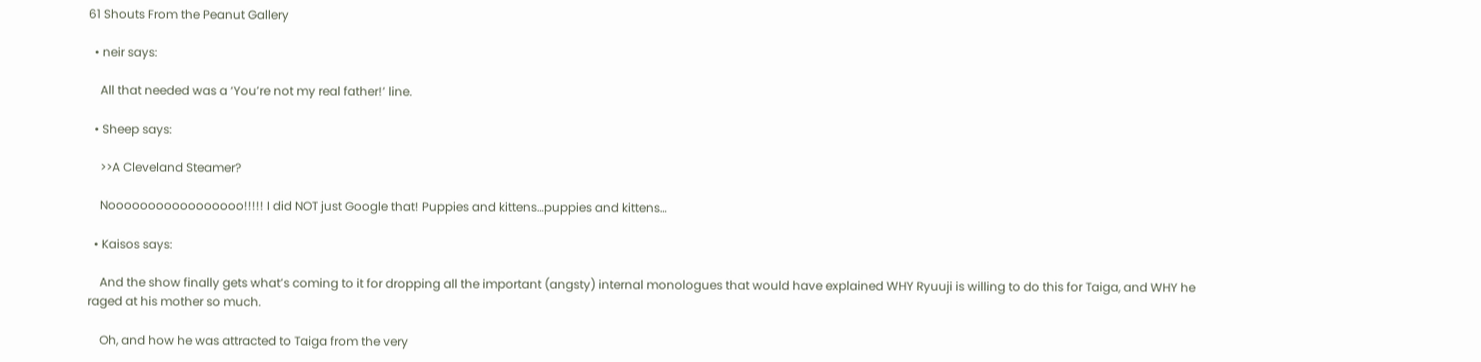61 Shouts From the Peanut Gallery

  • neir says:

    All that needed was a ‘You’re not my real father!’ line.

  • Sheep says:

    >>A Cleveland Steamer?

    Nooooooooooooooooo!!!!! I did NOT just Google that! Puppies and kittens…puppies and kittens…

  • Kaisos says:

    And the show finally gets what’s coming to it for dropping all the important (angsty) internal monologues that would have explained WHY Ryuuji is willing to do this for Taiga, and WHY he raged at his mother so much.

    Oh, and how he was attracted to Taiga from the very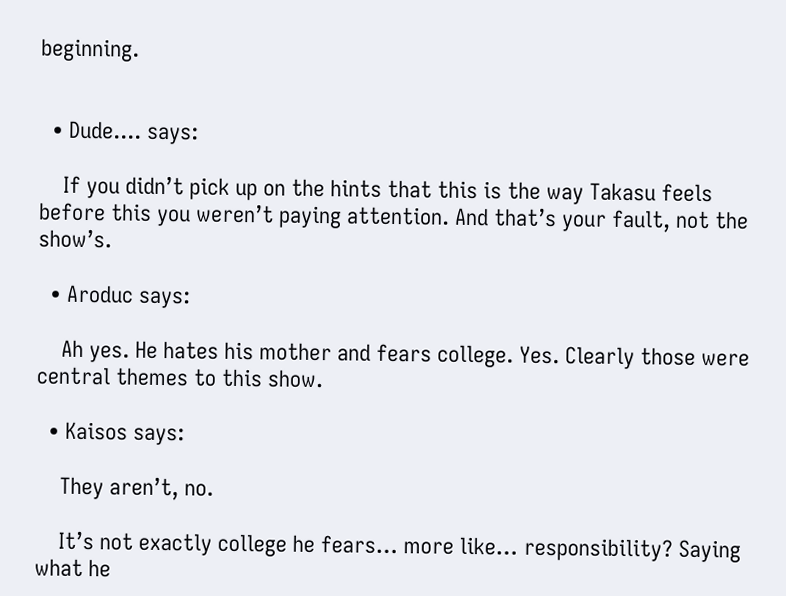beginning.


  • Dude.... says:

    If you didn’t pick up on the hints that this is the way Takasu feels before this you weren’t paying attention. And that’s your fault, not the show’s.

  • Aroduc says:

    Ah yes. He hates his mother and fears college. Yes. Clearly those were central themes to this show.

  • Kaisos says:

    They aren’t, no.

    It’s not exactly college he fears… more like… responsibility? Saying what he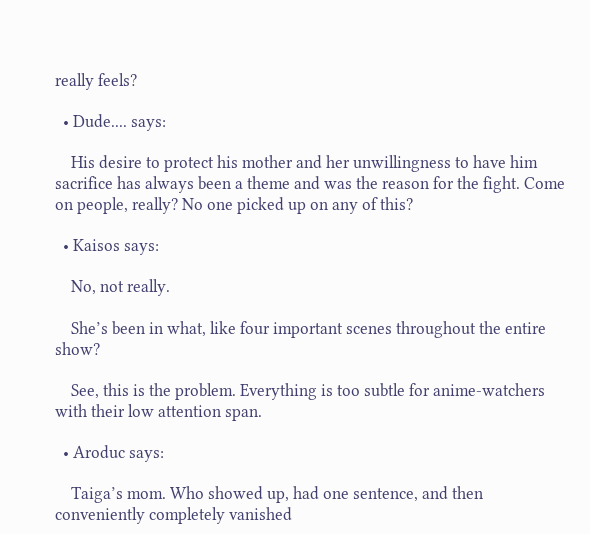really feels?

  • Dude.... says:

    His desire to protect his mother and her unwillingness to have him sacrifice has always been a theme and was the reason for the fight. Come on people, really? No one picked up on any of this?

  • Kaisos says:

    No, not really.

    She’s been in what, like four important scenes throughout the entire show?

    See, this is the problem. Everything is too subtle for anime-watchers with their low attention span.

  • Aroduc says:

    Taiga’s mom. Who showed up, had one sentence, and then conveniently completely vanished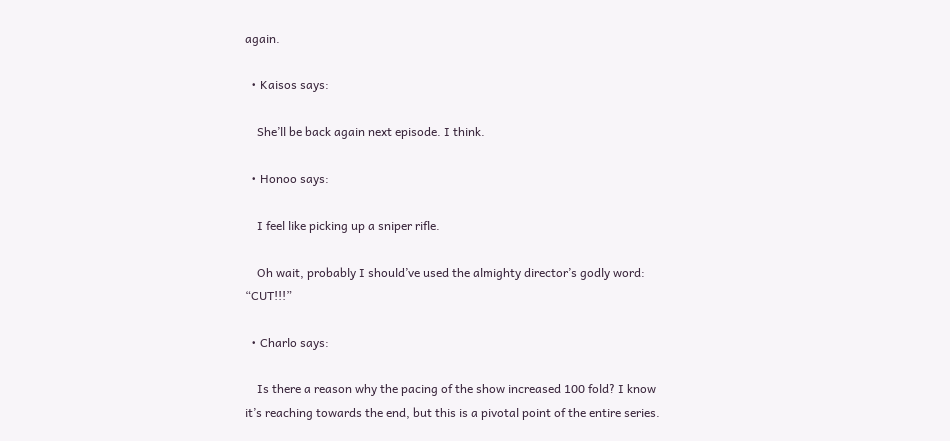again.

  • Kaisos says:

    She’ll be back again next episode. I think.

  • Honoo says:

    I feel like picking up a sniper rifle.

    Oh wait, probably I should’ve used the almighty director’s godly word: “CUT!!!”

  • Charlo says:

    Is there a reason why the pacing of the show increased 100 fold? I know it’s reaching towards the end, but this is a pivotal point of the entire series.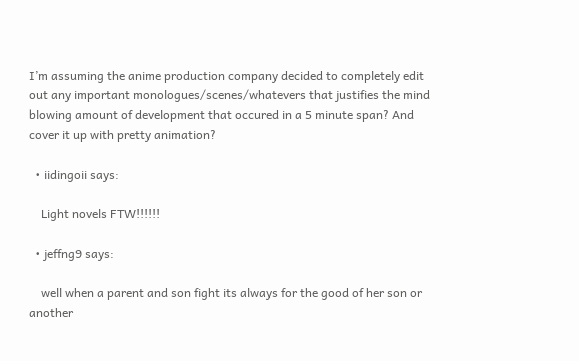I’m assuming the anime production company decided to completely edit out any important monologues/scenes/whatevers that justifies the mind blowing amount of development that occured in a 5 minute span? And cover it up with pretty animation?

  • iidingoii says:

    Light novels FTW!!!!!!

  • jeffng9 says:

    well when a parent and son fight its always for the good of her son or another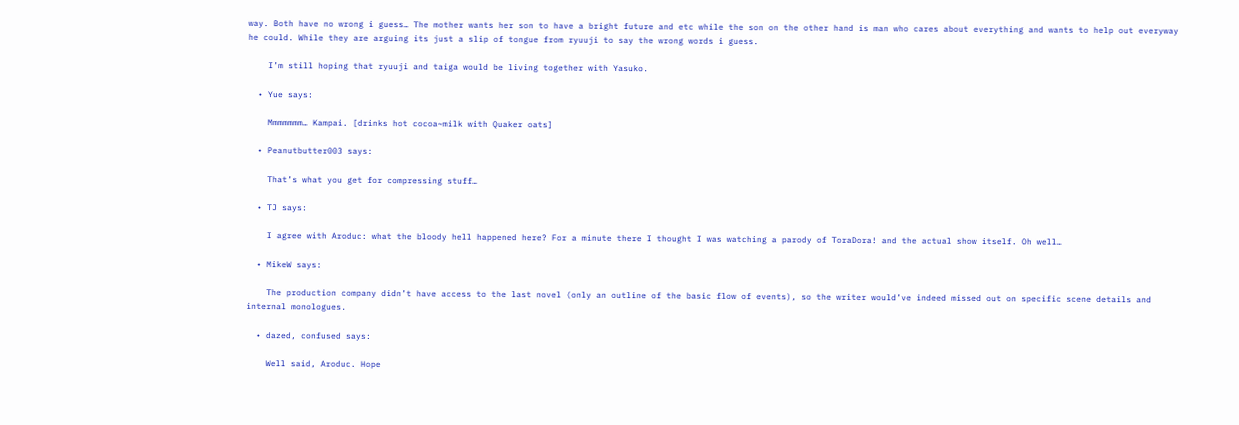way. Both have no wrong i guess… The mother wants her son to have a bright future and etc while the son on the other hand is man who cares about everything and wants to help out everyway he could. While they are arguing its just a slip of tongue from ryuuji to say the wrong words i guess.

    I’m still hoping that ryuuji and taiga would be living together with Yasuko.

  • Yue says:

    Mmmmmmm… Kampai. [drinks hot cocoa~milk with Quaker oats]

  • Peanutbutter003 says:

    That’s what you get for compressing stuff…

  • TJ says:

    I agree with Aroduc: what the bloody hell happened here? For a minute there I thought I was watching a parody of ToraDora! and the actual show itself. Oh well…

  • MikeW says:

    The production company didn’t have access to the last novel (only an outline of the basic flow of events), so the writer would’ve indeed missed out on specific scene details and internal monologues.

  • dazed, confused says:

    Well said, Aroduc. Hope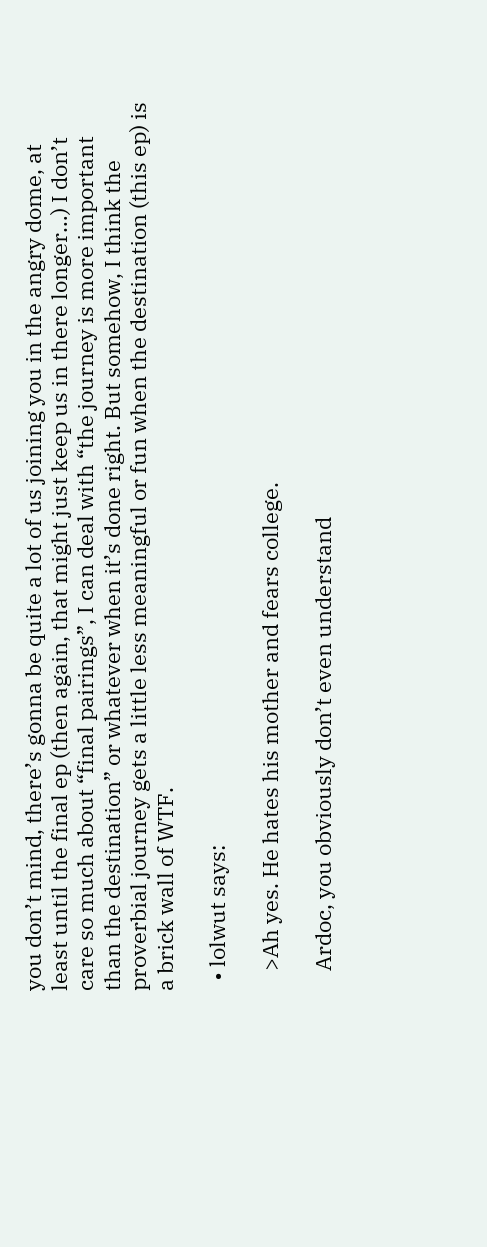you don’t mind, there’s gonna be quite a lot of us joining you in the angry dome, at least until the final ep (then again, that might just keep us in there longer…) I don’t care so much about “final pairings”, I can deal with “the journey is more important than the destination” or whatever when it’s done right. But somehow, I think the proverbial journey gets a little less meaningful or fun when the destination (this ep) is a brick wall of WTF.

  • lolwut says:

    >Ah yes. He hates his mother and fears college.

    Ardoc, you obviously don’t even understand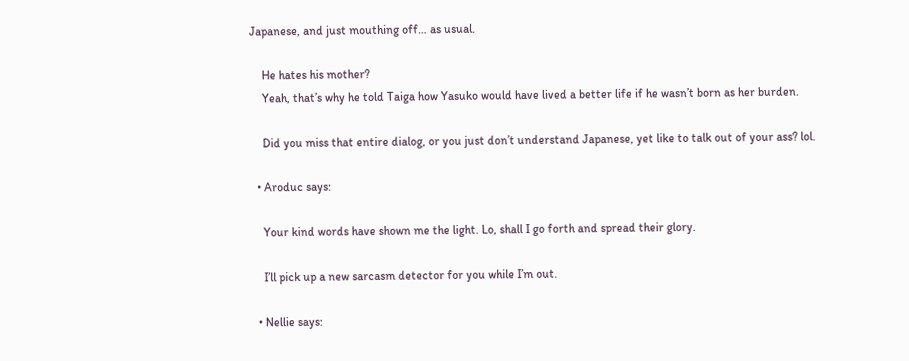Japanese, and just mouthing off… as usual.

    He hates his mother?
    Yeah, that’s why he told Taiga how Yasuko would have lived a better life if he wasn’t born as her burden.

    Did you miss that entire dialog, or you just don’t understand Japanese, yet like to talk out of your ass? lol.

  • Aroduc says:

    Your kind words have shown me the light. Lo, shall I go forth and spread their glory.

    I’ll pick up a new sarcasm detector for you while I’m out.

  • Nellie says: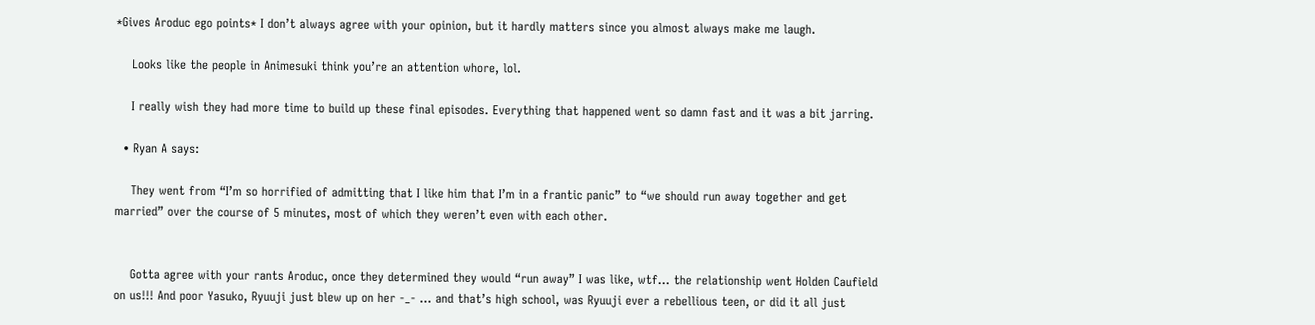*Gives Aroduc ego points* I don’t always agree with your opinion, but it hardly matters since you almost always make me laugh.

    Looks like the people in Animesuki think you’re an attention whore, lol.

    I really wish they had more time to build up these final episodes. Everything that happened went so damn fast and it was a bit jarring.

  • Ryan A says:

    They went from “I’m so horrified of admitting that I like him that I’m in a frantic panic” to “we should run away together and get married” over the course of 5 minutes, most of which they weren’t even with each other.


    Gotta agree with your rants Aroduc, once they determined they would “run away” I was like, wtf… the relationship went Holden Caufield on us!!! And poor Yasuko, Ryuuji just blew up on her -_- … and that’s high school, was Ryuuji ever a rebellious teen, or did it all just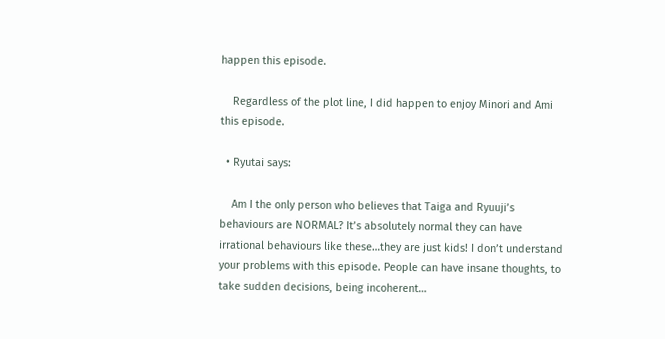happen this episode.

    Regardless of the plot line, I did happen to enjoy Minori and Ami this episode.

  • Ryutai says:

    Am I the only person who believes that Taiga and Ryuuji’s behaviours are NORMAL? It’s absolutely normal they can have irrational behaviours like these…they are just kids! I don’t understand your problems with this episode. People can have insane thoughts, to take sudden decisions, being incoherent…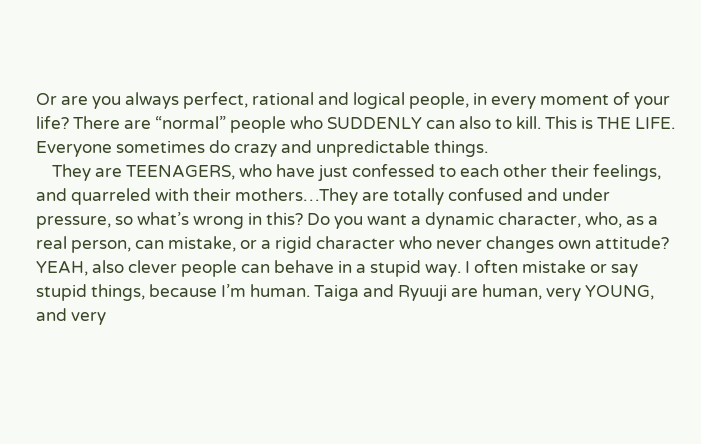Or are you always perfect, rational and logical people, in every moment of your life? There are “normal” people who SUDDENLY can also to kill. This is THE LIFE. Everyone sometimes do crazy and unpredictable things.
    They are TEENAGERS, who have just confessed to each other their feelings, and quarreled with their mothers…They are totally confused and under pressure, so what’s wrong in this? Do you want a dynamic character, who, as a real person, can mistake, or a rigid character who never changes own attitude? YEAH, also clever people can behave in a stupid way. I often mistake or say stupid things, because I’m human. Taiga and Ryuuji are human, very YOUNG, and very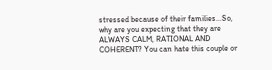stressed because of their families…So, why are you expecting that they are ALWAYS CALM, RATIONAL AND COHERENT? You can hate this couple or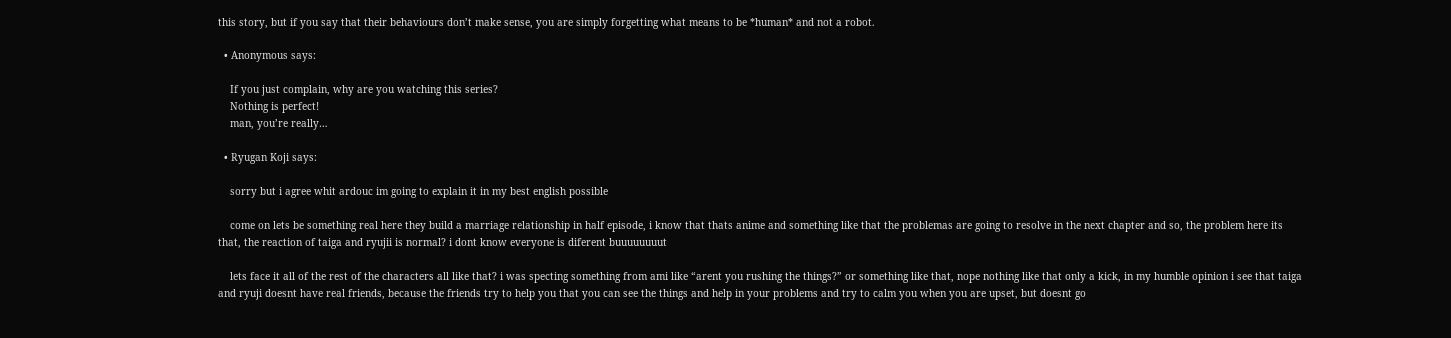this story, but if you say that their behaviours don’t make sense, you are simply forgetting what means to be *human* and not a robot.

  • Anonymous says:

    If you just complain, why are you watching this series?
    Nothing is perfect!
    man, you’re really…

  • Ryugan Koji says:

    sorry but i agree whit ardouc im going to explain it in my best english possible

    come on lets be something real here they build a marriage relationship in half episode, i know that thats anime and something like that the problemas are going to resolve in the next chapter and so, the problem here its that, the reaction of taiga and ryujii is normal? i dont know everyone is diferent buuuuuuuut

    lets face it all of the rest of the characters all like that? i was specting something from ami like “arent you rushing the things?” or something like that, nope nothing like that only a kick, in my humble opinion i see that taiga and ryuji doesnt have real friends, because the friends try to help you that you can see the things and help in your problems and try to calm you when you are upset, but doesnt go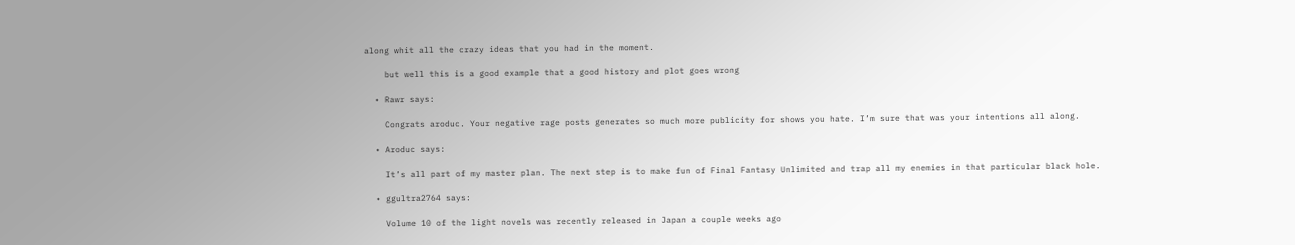along whit all the crazy ideas that you had in the moment.

    but well this is a good example that a good history and plot goes wrong

  • Rawr says:

    Congrats aroduc. Your negative rage posts generates so much more publicity for shows you hate. I’m sure that was your intentions all along.

  • Aroduc says:

    It’s all part of my master plan. The next step is to make fun of Final Fantasy Unlimited and trap all my enemies in that particular black hole.

  • ggultra2764 says:

    Volume 10 of the light novels was recently released in Japan a couple weeks ago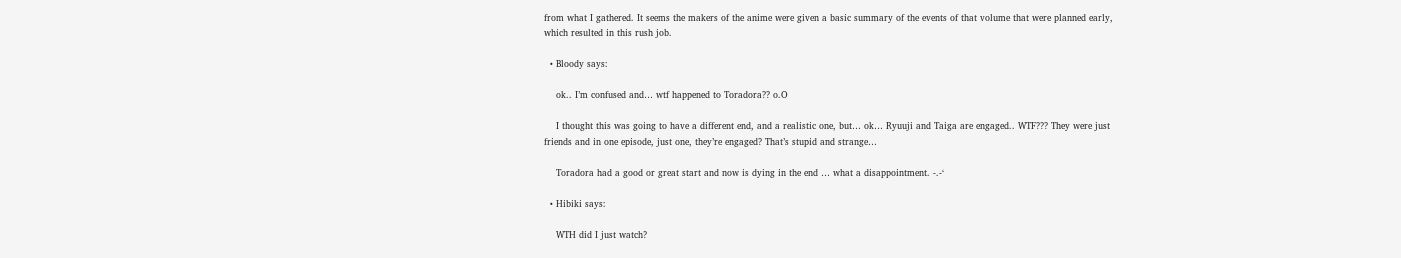from what I gathered. It seems the makers of the anime were given a basic summary of the events of that volume that were planned early, which resulted in this rush job.

  • Bloody says:

    ok.. I’m confused and… wtf happened to Toradora?? o.O

    I thought this was going to have a different end, and a realistic one, but… ok… Ryuuji and Taiga are engaged.. WTF??? They were just friends and in one episode, just one, they’re engaged? That’s stupid and strange…

    Toradora had a good or great start and now is dying in the end … what a disappointment. -.-‘

  • Hibiki says:

    WTH did I just watch?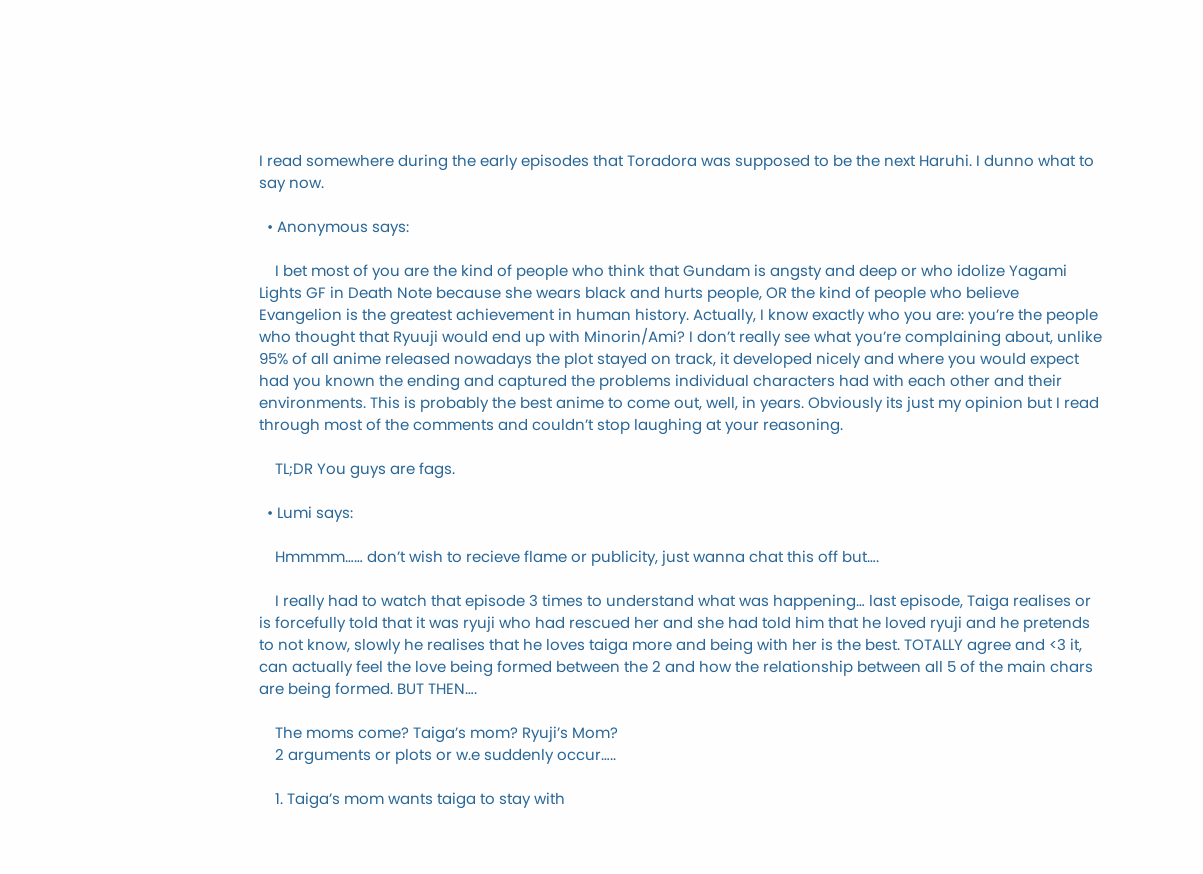I read somewhere during the early episodes that Toradora was supposed to be the next Haruhi. I dunno what to say now.

  • Anonymous says:

    I bet most of you are the kind of people who think that Gundam is angsty and deep or who idolize Yagami Lights GF in Death Note because she wears black and hurts people, OR the kind of people who believe Evangelion is the greatest achievement in human history. Actually, I know exactly who you are: you’re the people who thought that Ryuuji would end up with Minorin/Ami? I don’t really see what you’re complaining about, unlike 95% of all anime released nowadays the plot stayed on track, it developed nicely and where you would expect had you known the ending and captured the problems individual characters had with each other and their environments. This is probably the best anime to come out, well, in years. Obviously its just my opinion but I read through most of the comments and couldn’t stop laughing at your reasoning.

    TL;DR You guys are fags.

  • Lumi says:

    Hmmmm…… don’t wish to recieve flame or publicity, just wanna chat this off but….

    I really had to watch that episode 3 times to understand what was happening… last episode, Taiga realises or is forcefully told that it was ryuji who had rescued her and she had told him that he loved ryuji and he pretends to not know, slowly he realises that he loves taiga more and being with her is the best. TOTALLY agree and <3 it, can actually feel the love being formed between the 2 and how the relationship between all 5 of the main chars are being formed. BUT THEN….

    The moms come? Taiga’s mom? Ryuji’s Mom?
    2 arguments or plots or w.e suddenly occur…..

    1. Taiga’s mom wants taiga to stay with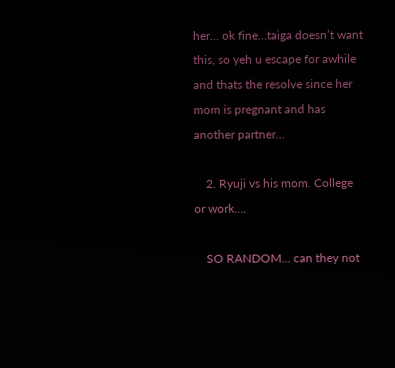her… ok fine…taiga doesn’t want this, so yeh u escape for awhile and thats the resolve since her mom is pregnant and has another partner…

    2. Ryuji vs his mom. College or work….

    SO RANDOM… can they not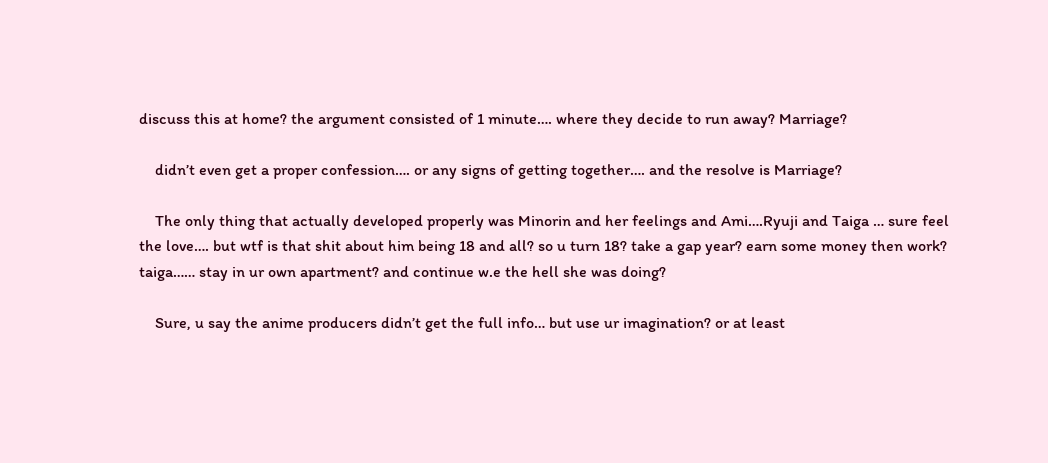discuss this at home? the argument consisted of 1 minute…. where they decide to run away? Marriage?

    didn’t even get a proper confession…. or any signs of getting together…. and the resolve is Marriage?

    The only thing that actually developed properly was Minorin and her feelings and Ami….Ryuji and Taiga … sure feel the love…. but wtf is that shit about him being 18 and all? so u turn 18? take a gap year? earn some money then work? taiga…… stay in ur own apartment? and continue w.e the hell she was doing?

    Sure, u say the anime producers didn’t get the full info… but use ur imagination? or at least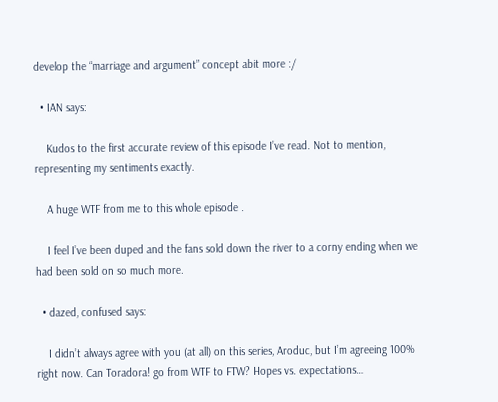develop the “marriage and argument” concept abit more :/

  • IAN says:

    Kudos to the first accurate review of this episode I’ve read. Not to mention, representing my sentiments exactly.

    A huge WTF from me to this whole episode .

    I feel I’ve been duped and the fans sold down the river to a corny ending when we had been sold on so much more.

  • dazed, confused says:

    I didn’t always agree with you (at all) on this series, Aroduc, but I’m agreeing 100% right now. Can Toradora! go from WTF to FTW? Hopes vs. expectations…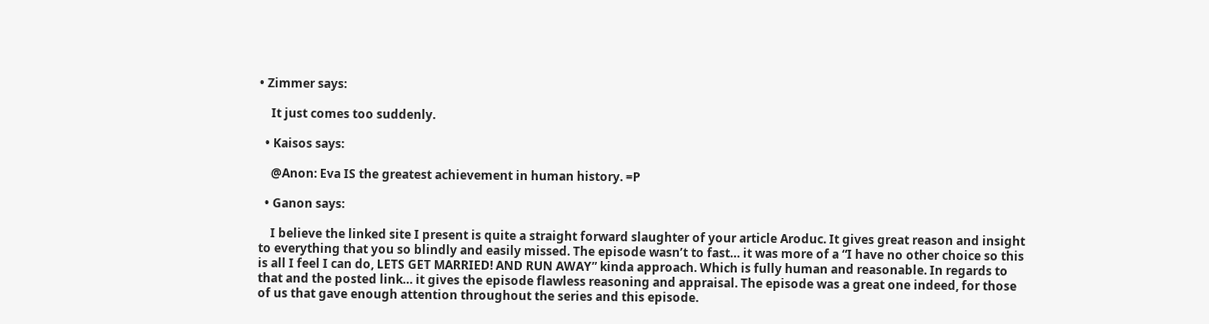• Zimmer says:

    It just comes too suddenly.

  • Kaisos says:

    @Anon: Eva IS the greatest achievement in human history. =P

  • Ganon says:

    I believe the linked site I present is quite a straight forward slaughter of your article Aroduc. It gives great reason and insight to everything that you so blindly and easily missed. The episode wasn’t to fast… it was more of a “I have no other choice so this is all I feel I can do, LETS GET MARRIED! AND RUN AWAY” kinda approach. Which is fully human and reasonable. In regards to that and the posted link… it gives the episode flawless reasoning and appraisal. The episode was a great one indeed, for those of us that gave enough attention throughout the series and this episode.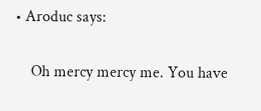• Aroduc says:

    Oh mercy mercy me. You have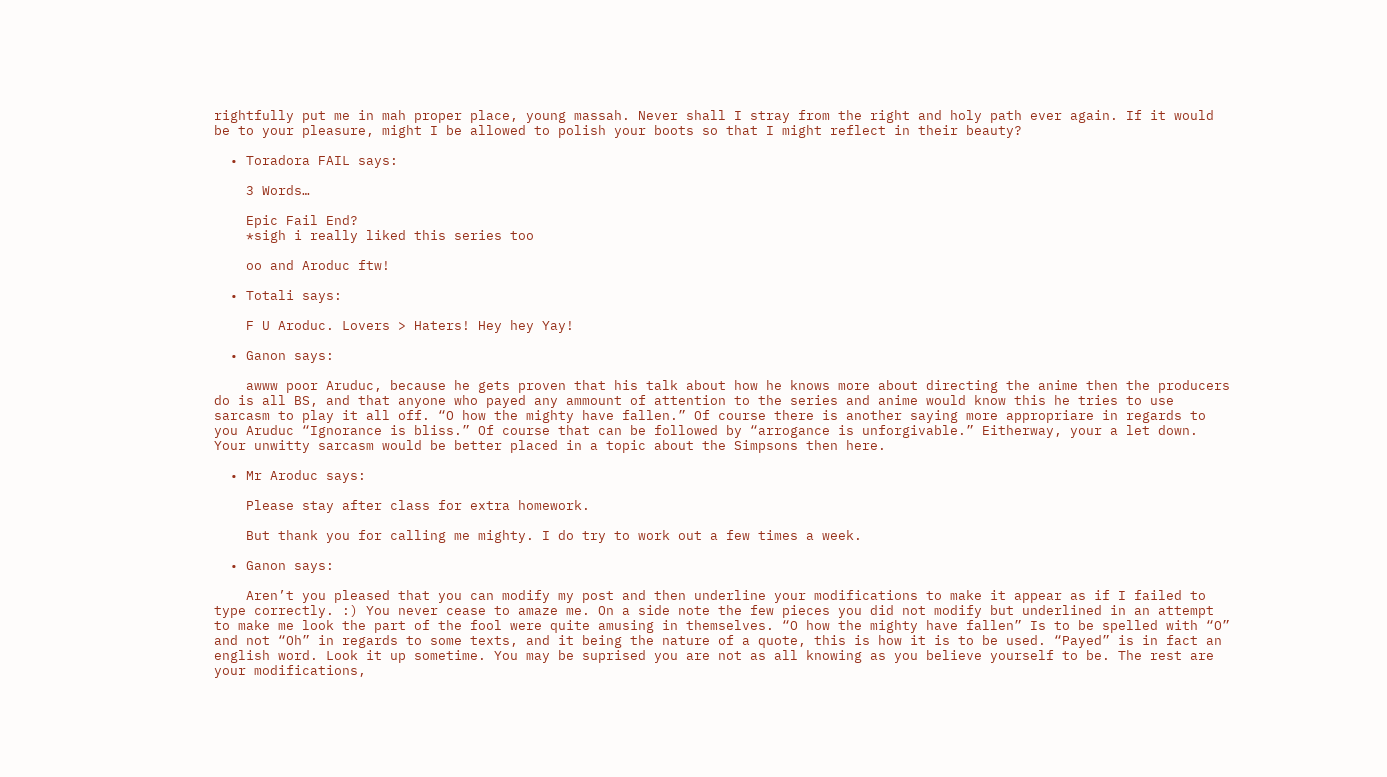rightfully put me in mah proper place, young massah. Never shall I stray from the right and holy path ever again. If it would be to your pleasure, might I be allowed to polish your boots so that I might reflect in their beauty?

  • Toradora FAIL says:

    3 Words…

    Epic Fail End?
    *sigh i really liked this series too

    oo and Aroduc ftw!

  • Totali says:

    F U Aroduc. Lovers > Haters! Hey hey Yay!

  • Ganon says:

    awww poor Aruduc, because he gets proven that his talk about how he knows more about directing the anime then the producers do is all BS, and that anyone who payed any ammount of attention to the series and anime would know this he tries to use sarcasm to play it all off. “O how the mighty have fallen.” Of course there is another saying more appropriare in regards to you Aruduc “Ignorance is bliss.” Of course that can be followed by “arrogance is unforgivable.” Eitherway, your a let down. Your unwitty sarcasm would be better placed in a topic about the Simpsons then here.

  • Mr Aroduc says:

    Please stay after class for extra homework.

    But thank you for calling me mighty. I do try to work out a few times a week.

  • Ganon says:

    Aren’t you pleased that you can modify my post and then underline your modifications to make it appear as if I failed to type correctly. :) You never cease to amaze me. On a side note the few pieces you did not modify but underlined in an attempt to make me look the part of the fool were quite amusing in themselves. “O how the mighty have fallen” Is to be spelled with “O” and not “Oh” in regards to some texts, and it being the nature of a quote, this is how it is to be used. “Payed” is in fact an english word. Look it up sometime. You may be suprised you are not as all knowing as you believe yourself to be. The rest are your modifications,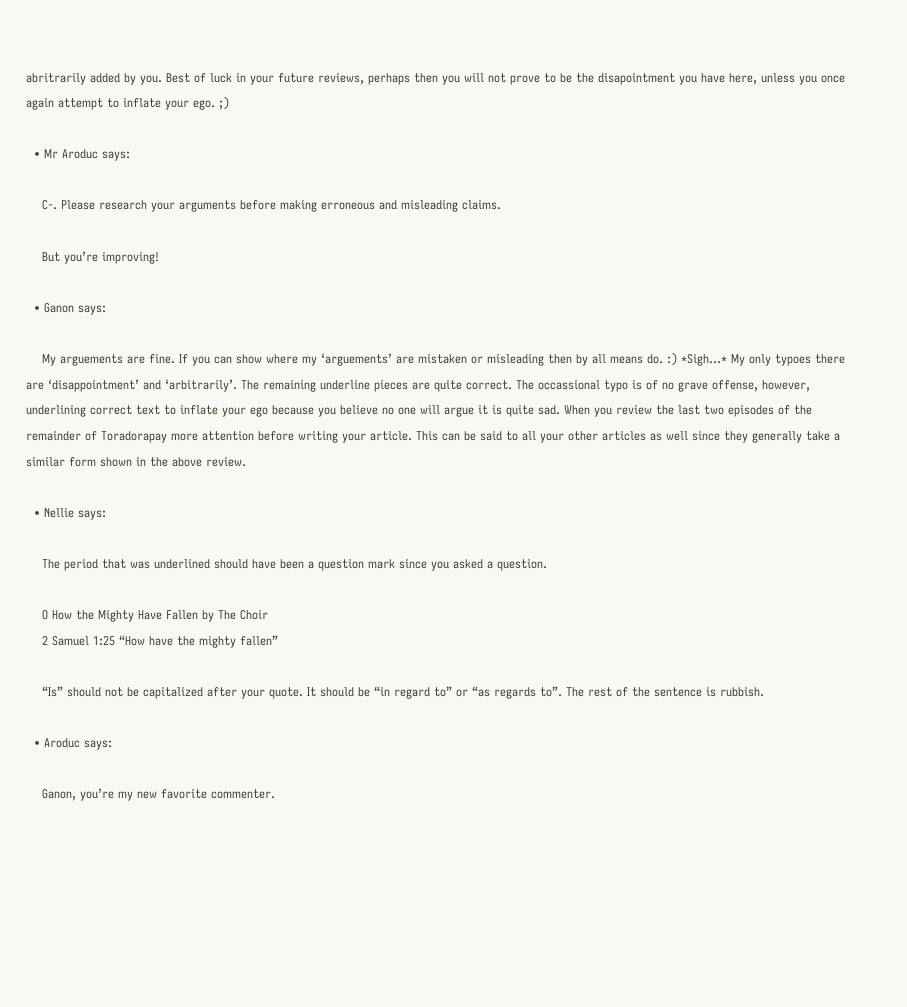abritrarily added by you. Best of luck in your future reviews, perhaps then you will not prove to be the disapointment you have here, unless you once again attempt to inflate your ego. ;)

  • Mr Aroduc says:

    C-. Please research your arguments before making erroneous and misleading claims.

    But you’re improving!

  • Ganon says:

    My arguements are fine. If you can show where my ‘arguements’ are mistaken or misleading then by all means do. :) *Sigh…* My only typoes there are ‘disappointment’ and ‘arbitrarily’. The remaining underline pieces are quite correct. The occassional typo is of no grave offense, however, underlining correct text to inflate your ego because you believe no one will argue it is quite sad. When you review the last two episodes of the remainder of Toradorapay more attention before writing your article. This can be said to all your other articles as well since they generally take a similar form shown in the above review.

  • Nellie says:

    The period that was underlined should have been a question mark since you asked a question.

    O How the Mighty Have Fallen by The Choir
    2 Samuel 1:25 “How have the mighty fallen”

    “Is” should not be capitalized after your quote. It should be “in regard to” or “as regards to”. The rest of the sentence is rubbish.

  • Aroduc says:

    Ganon, you’re my new favorite commenter.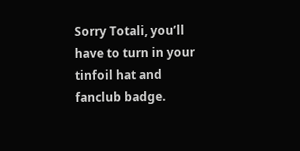Sorry Totali, you’ll have to turn in your tinfoil hat and fanclub badge.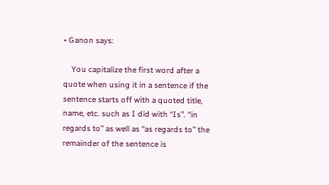• Ganon says:

    You capitalize the first word after a quote when using it in a sentence if the sentence starts off with a quoted title, name, etc. such as I did with “Is”. “in regards to” as well as “as regards to” the remainder of the sentence is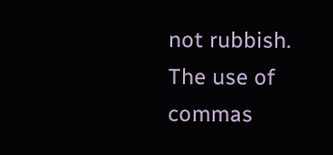not rubbish. The use of commas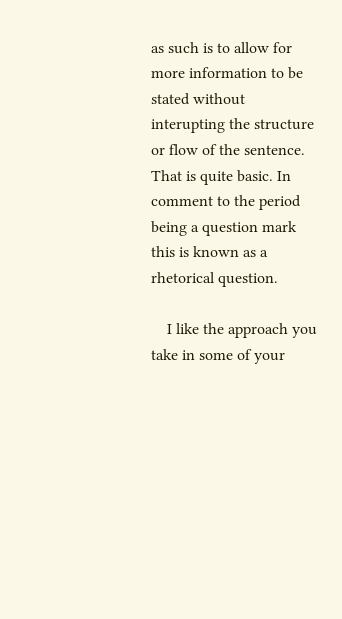as such is to allow for more information to be stated without interupting the structure or flow of the sentence. That is quite basic. In comment to the period being a question mark this is known as a rhetorical question.

    I like the approach you take in some of your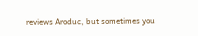reviews Aroduc, but sometimes you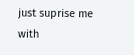just suprise me with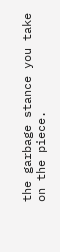the garbage stance you take on the piece.